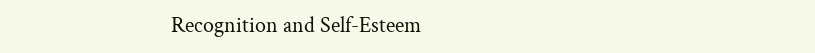Recognition and Self-Esteem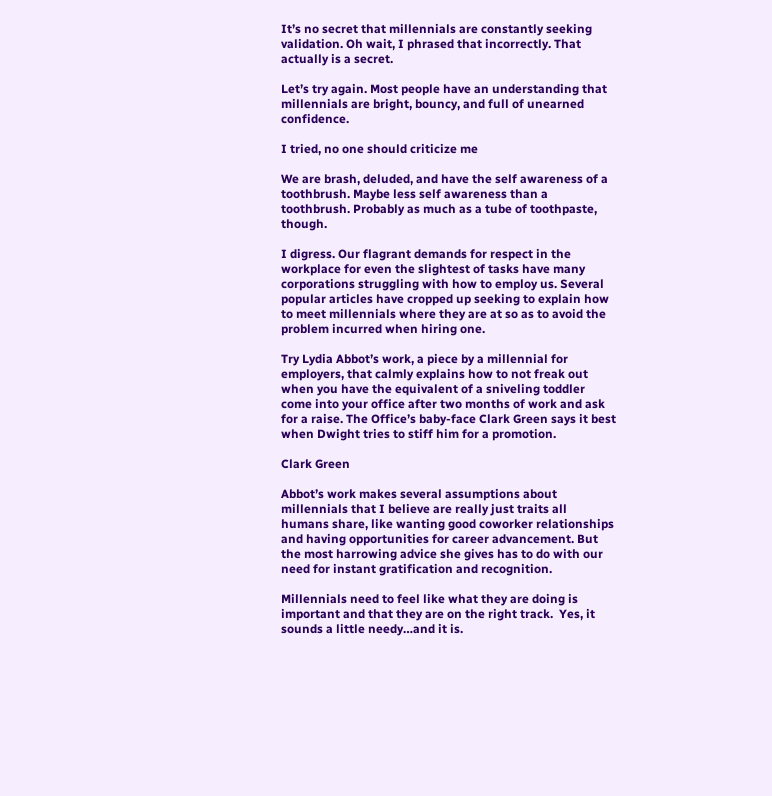It’s no secret that millennials are constantly seeking validation. Oh wait, I phrased that incorrectly. That actually is a secret.

Let’s try again. Most people have an understanding that millennials are bright, bouncy, and full of unearned confidence.

I tried, no one should criticize me

We are brash, deluded, and have the self awareness of a toothbrush. Maybe less self awareness than a toothbrush. Probably as much as a tube of toothpaste, though.

I digress. Our flagrant demands for respect in the workplace for even the slightest of tasks have many corporations struggling with how to employ us. Several popular articles have cropped up seeking to explain how to meet millennials where they are at so as to avoid the problem incurred when hiring one.

Try Lydia Abbot’s work, a piece by a millennial for employers, that calmly explains how to not freak out when you have the equivalent of a sniveling toddler come into your office after two months of work and ask for a raise. The Office’s baby-face Clark Green says it best when Dwight tries to stiff him for a promotion.

Clark Green

Abbot’s work makes several assumptions about millennials that I believe are really just traits all humans share, like wanting good coworker relationships and having opportunities for career advancement. But the most harrowing advice she gives has to do with our need for instant gratification and recognition.

Millennials need to feel like what they are doing is important and that they are on the right track.  Yes, it sounds a little needy…and it is.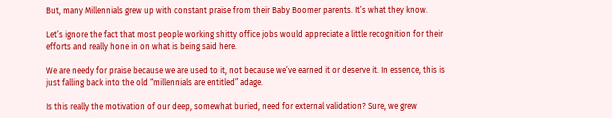But, many Millennials grew up with constant praise from their Baby Boomer parents. It’s what they know.

Let’s ignore the fact that most people working shitty office jobs would appreciate a little recognition for their efforts and really hone in on what is being said here.

We are needy for praise because we are used to it, not because we’ve earned it or deserve it. In essence, this is just falling back into the old “millennials are entitled” adage.

Is this really the motivation of our deep, somewhat buried, need for external validation? Sure, we grew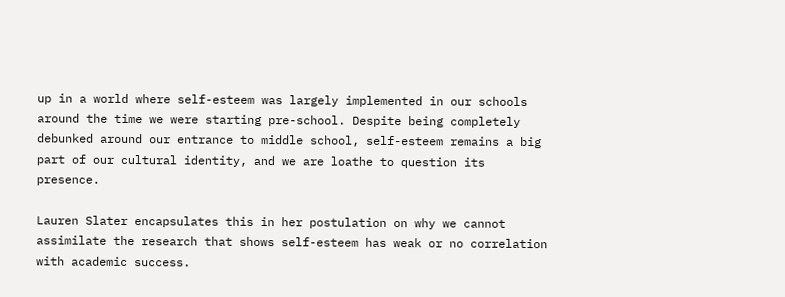up in a world where self-esteem was largely implemented in our schools around the time we were starting pre-school. Despite being completely debunked around our entrance to middle school, self-esteem remains a big part of our cultural identity, and we are loathe to question its presence.

Lauren Slater encapsulates this in her postulation on why we cannot assimilate the research that shows self-esteem has weak or no correlation with academic success.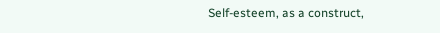Self-esteem, as a construct,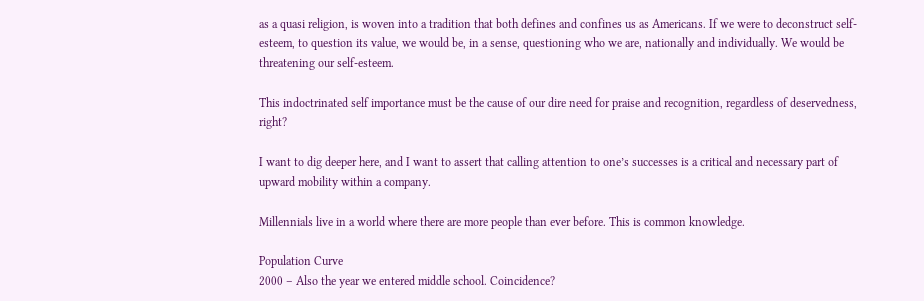as a quasi religion, is woven into a tradition that both defines and confines us as Americans. If we were to deconstruct self-esteem, to question its value, we would be, in a sense, questioning who we are, nationally and individually. We would be threatening our self-esteem.

This indoctrinated self importance must be the cause of our dire need for praise and recognition, regardless of deservedness, right?

I want to dig deeper here, and I want to assert that calling attention to one’s successes is a critical and necessary part of upward mobility within a company.

Millennials live in a world where there are more people than ever before. This is common knowledge.

Population Curve
2000 – Also the year we entered middle school. Coincidence?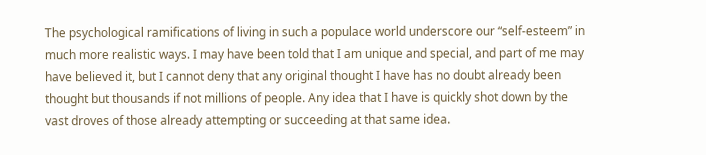The psychological ramifications of living in such a populace world underscore our “self-esteem” in much more realistic ways. I may have been told that I am unique and special, and part of me may have believed it, but I cannot deny that any original thought I have has no doubt already been thought but thousands if not millions of people. Any idea that I have is quickly shot down by the vast droves of those already attempting or succeeding at that same idea.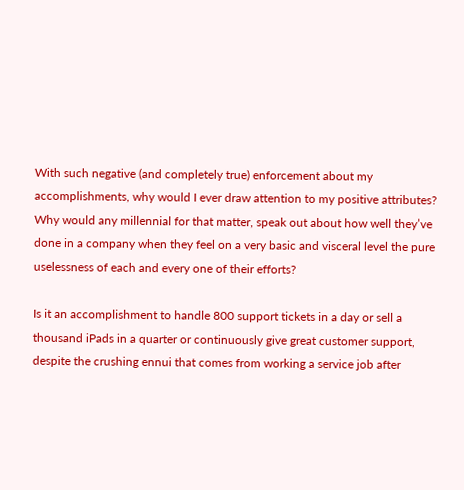With such negative (and completely true) enforcement about my accomplishments, why would I ever draw attention to my positive attributes? Why would any millennial for that matter, speak out about how well they’ve done in a company when they feel on a very basic and visceral level the pure uselessness of each and every one of their efforts?

Is it an accomplishment to handle 800 support tickets in a day or sell a thousand iPads in a quarter or continuously give great customer support, despite the crushing ennui that comes from working a service job after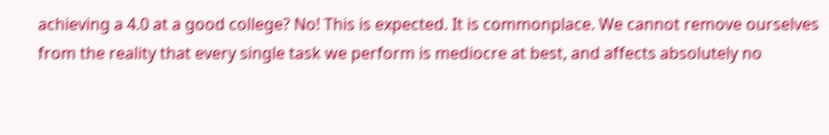achieving a 4.0 at a good college? No! This is expected. It is commonplace. We cannot remove ourselves from the reality that every single task we perform is mediocre at best, and affects absolutely no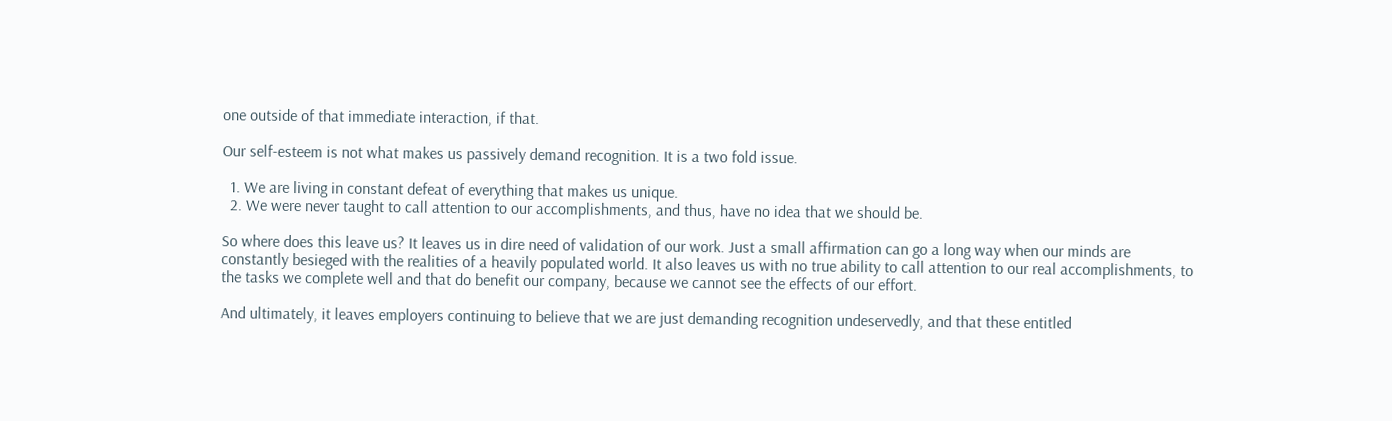one outside of that immediate interaction, if that.

Our self-esteem is not what makes us passively demand recognition. It is a two fold issue.

  1. We are living in constant defeat of everything that makes us unique.
  2. We were never taught to call attention to our accomplishments, and thus, have no idea that we should be.

So where does this leave us? It leaves us in dire need of validation of our work. Just a small affirmation can go a long way when our minds are constantly besieged with the realities of a heavily populated world. It also leaves us with no true ability to call attention to our real accomplishments, to the tasks we complete well and that do benefit our company, because we cannot see the effects of our effort.

And ultimately, it leaves employers continuing to believe that we are just demanding recognition undeservedly, and that these entitled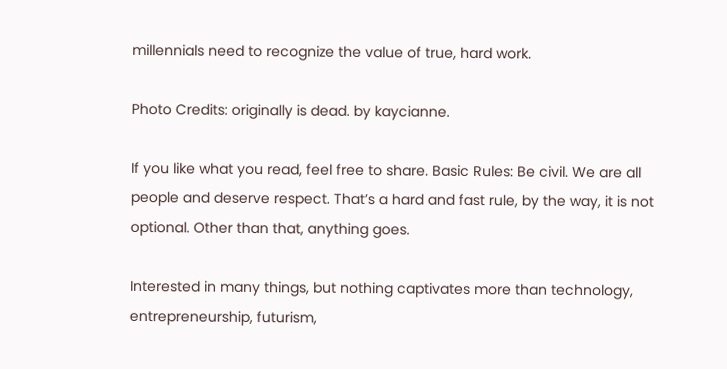millennials need to recognize the value of true, hard work.

Photo Credits: originally is dead. by kaycianne.

If you like what you read, feel free to share. Basic Rules: Be civil. We are all people and deserve respect. That’s a hard and fast rule, by the way, it is not optional. Other than that, anything goes.

Interested in many things, but nothing captivates more than technology, entrepreneurship, futurism,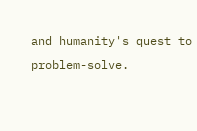and humanity's quest to problem-solve.